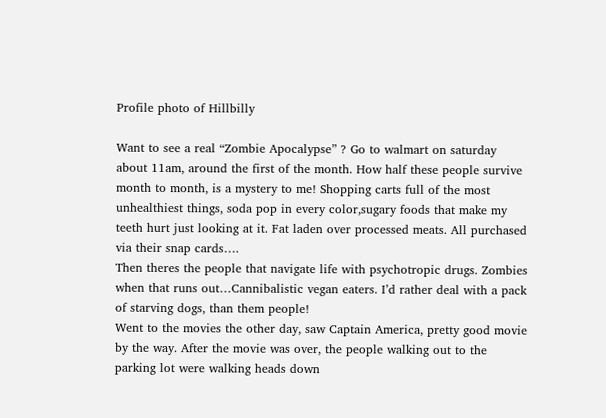Profile photo of Hillbilly

Want to see a real “Zombie Apocalypse” ? Go to walmart on saturday about 11am, around the first of the month. How half these people survive month to month, is a mystery to me! Shopping carts full of the most unhealthiest things, soda pop in every color,sugary foods that make my teeth hurt just looking at it. Fat laden over processed meats. All purchased via their snap cards….
Then theres the people that navigate life with psychotropic drugs. Zombies when that runs out…Cannibalistic vegan eaters. I’d rather deal with a pack of starving dogs, than them people!
Went to the movies the other day, saw Captain America, pretty good movie by the way. After the movie was over, the people walking out to the parking lot were walking heads down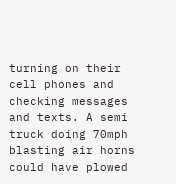turning on their cell phones and checking messages and texts. A semi truck doing 70mph blasting air horns could have plowed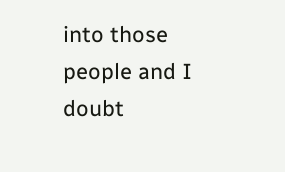into those people and I doubt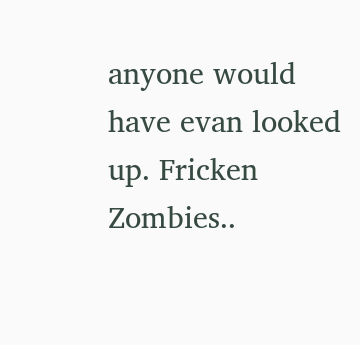anyone would have evan looked up. Fricken Zombies..